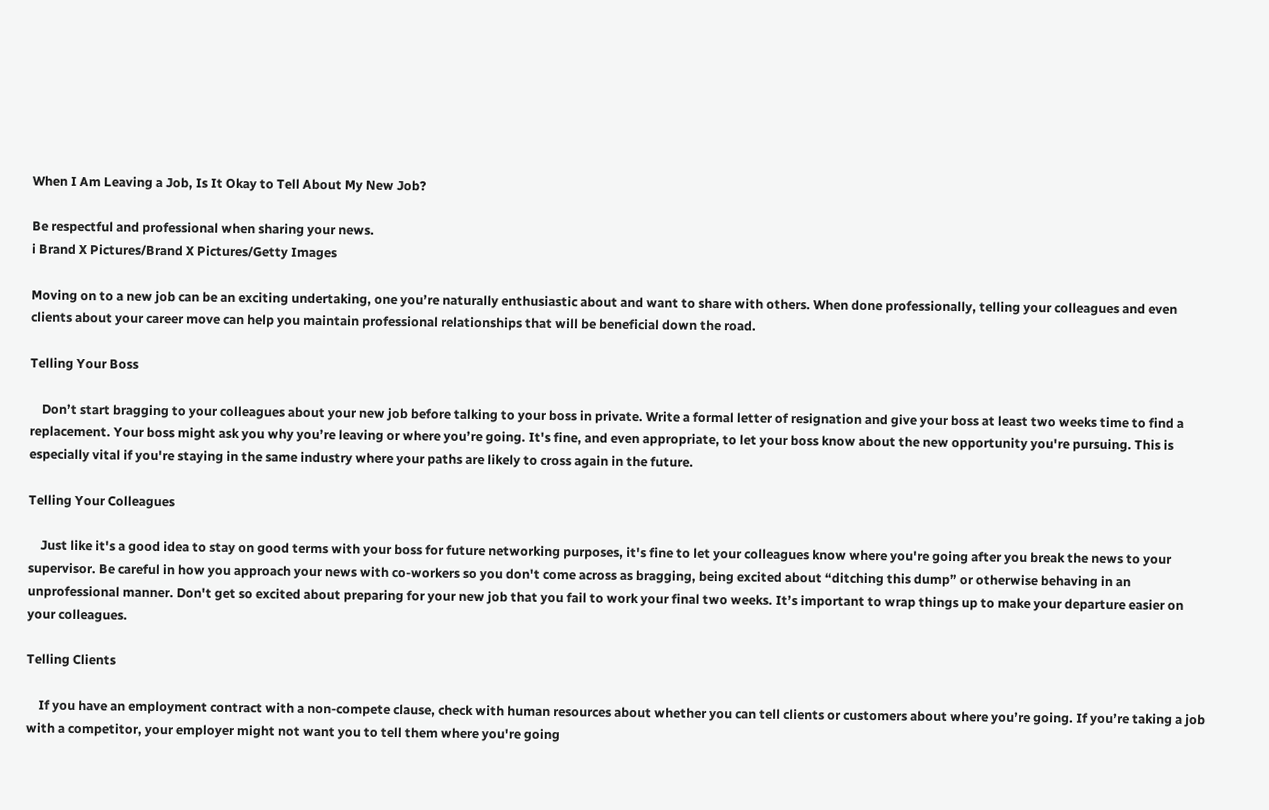When I Am Leaving a Job, Is It Okay to Tell About My New Job?

Be respectful and professional when sharing your news.
i Brand X Pictures/Brand X Pictures/Getty Images

Moving on to a new job can be an exciting undertaking, one you’re naturally enthusiastic about and want to share with others. When done professionally, telling your colleagues and even clients about your career move can help you maintain professional relationships that will be beneficial down the road.

Telling Your Boss

    Don’t start bragging to your colleagues about your new job before talking to your boss in private. Write a formal letter of resignation and give your boss at least two weeks time to find a replacement. Your boss might ask you why you’re leaving or where you’re going. It's fine, and even appropriate, to let your boss know about the new opportunity you're pursuing. This is especially vital if you're staying in the same industry where your paths are likely to cross again in the future.

Telling Your Colleagues

    Just like it's a good idea to stay on good terms with your boss for future networking purposes, it's fine to let your colleagues know where you're going after you break the news to your supervisor. Be careful in how you approach your news with co-workers so you don't come across as bragging, being excited about “ditching this dump” or otherwise behaving in an unprofessional manner. Don't get so excited about preparing for your new job that you fail to work your final two weeks. It’s important to wrap things up to make your departure easier on your colleagues.

Telling Clients

    If you have an employment contract with a non-compete clause, check with human resources about whether you can tell clients or customers about where you’re going. If you’re taking a job with a competitor, your employer might not want you to tell them where you're going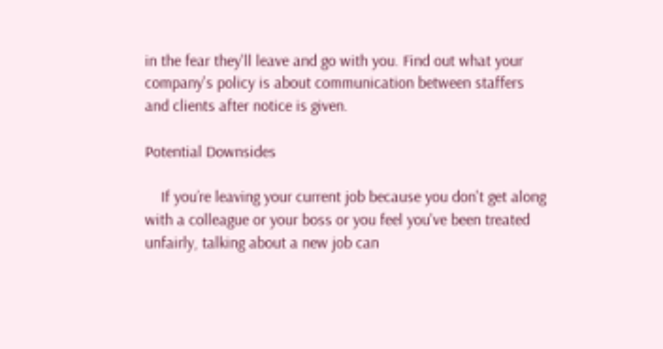in the fear they'll leave and go with you. Find out what your company's policy is about communication between staffers and clients after notice is given.

Potential Downsides

    If you’re leaving your current job because you don't get along with a colleague or your boss or you feel you've been treated unfairly, talking about a new job can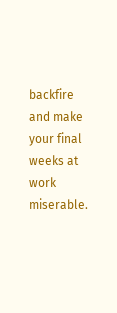backfire and make your final weeks at work miserable.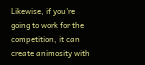Likewise, if you're going to work for the competition, it can create animosity with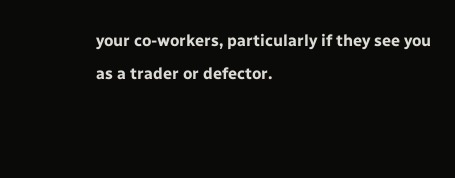your co-workers, particularly if they see you as a trader or defector.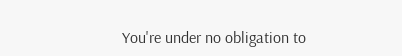You're under no obligation to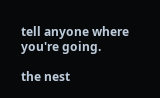tell anyone where you're going.

the nest